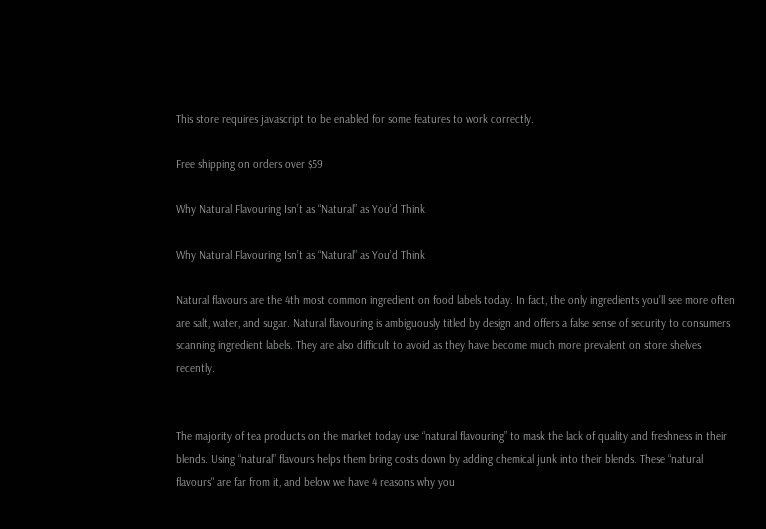This store requires javascript to be enabled for some features to work correctly.

Free shipping on orders over $59

Why Natural Flavouring Isn’t as “Natural” as You’d Think

Why Natural Flavouring Isn’t as “Natural” as You’d Think

Natural flavours are the 4th most common ingredient on food labels today. In fact, the only ingredients you’ll see more often are salt, water, and sugar. Natural flavouring is ambiguously titled by design and offers a false sense of security to consumers scanning ingredient labels. They are also difficult to avoid as they have become much more prevalent on store shelves recently.


The majority of tea products on the market today use “natural flavouring” to mask the lack of quality and freshness in their blends. Using “natural” flavours helps them bring costs down by adding chemical junk into their blends. These “natural flavours" are far from it, and below we have 4 reasons why you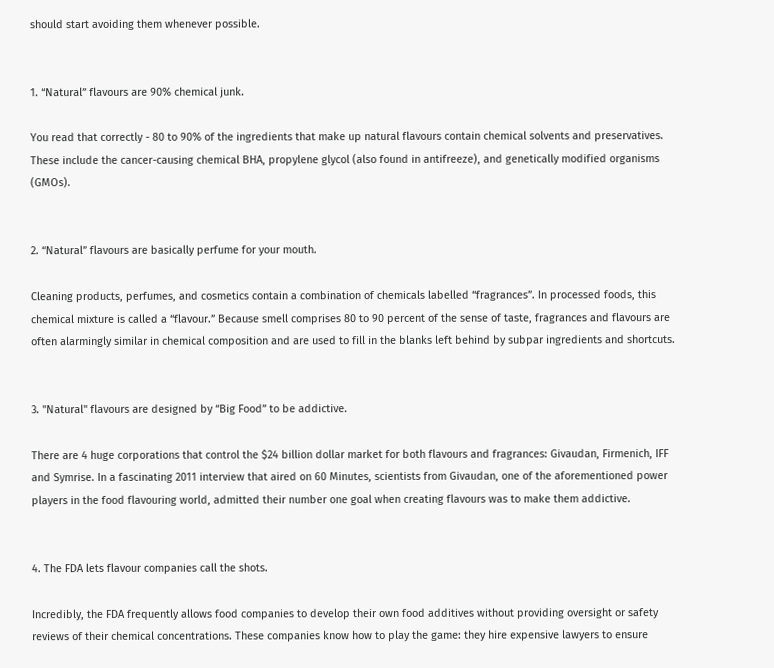should start avoiding them whenever possible.


1. “Natural” flavours are 90% chemical junk.

You read that correctly - 80 to 90% of the ingredients that make up natural flavours contain chemical solvents and preservatives. These include the cancer-causing chemical BHA, propylene glycol (also found in antifreeze), and genetically modified organisms (GMOs).


2. “Natural” flavours are basically perfume for your mouth.

Cleaning products, perfumes, and cosmetics contain a combination of chemicals labelled “fragrances”. In processed foods, this chemical mixture is called a “flavour.” Because smell comprises 80 to 90 percent of the sense of taste, fragrances and flavours are often alarmingly similar in chemical composition and are used to fill in the blanks left behind by subpar ingredients and shortcuts.


3. "Natural" flavours are designed by “Big Food” to be addictive.

There are 4 huge corporations that control the $24 billion dollar market for both flavours and fragrances: Givaudan, Firmenich, IFF and Symrise. In a fascinating 2011 interview that aired on 60 Minutes, scientists from Givaudan, one of the aforementioned power players in the food flavouring world, admitted their number one goal when creating flavours was to make them addictive.


4. The FDA lets flavour companies call the shots.

Incredibly, the FDA frequently allows food companies to develop their own food additives without providing oversight or safety reviews of their chemical concentrations. These companies know how to play the game: they hire expensive lawyers to ensure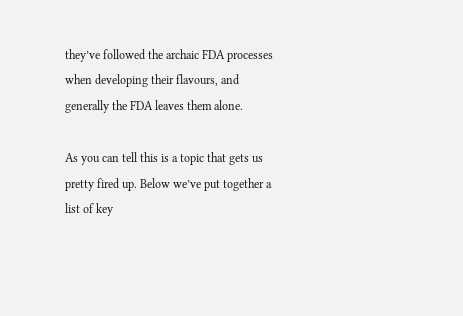they’ve followed the archaic FDA processes when developing their flavours, and generally the FDA leaves them alone.

As you can tell this is a topic that gets us pretty fired up. Below we’ve put together a list of key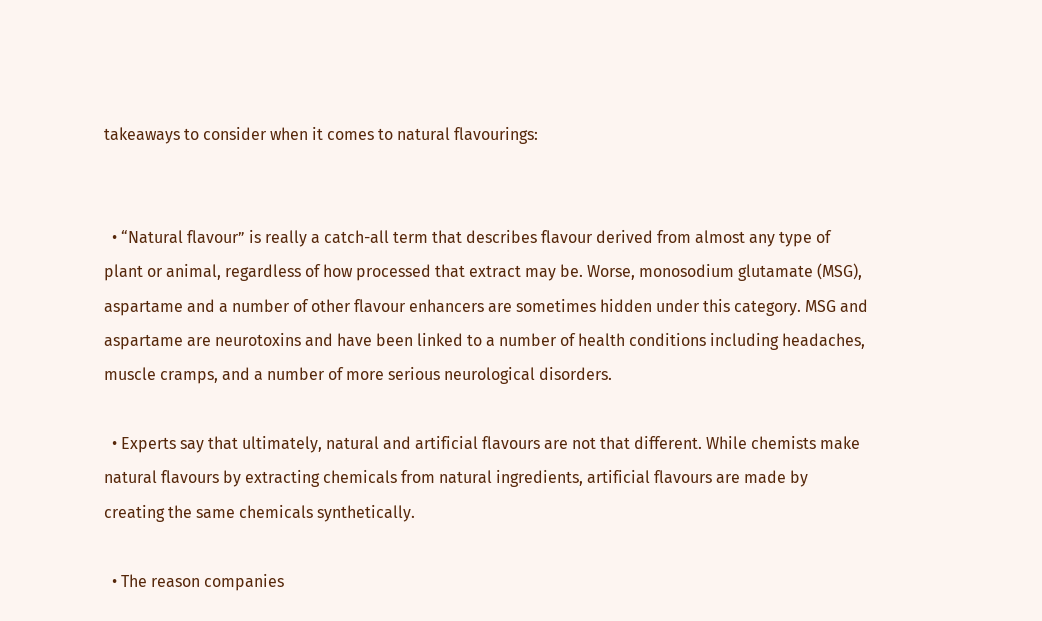takeaways to consider when it comes to natural flavourings:


  • “Natural flavour” is really a catch-all term that describes flavour derived from almost any type of plant or animal, regardless of how processed that extract may be. Worse, monosodium glutamate (MSG), aspartame and a number of other flavour enhancers are sometimes hidden under this category. MSG and aspartame are neurotoxins and have been linked to a number of health conditions including headaches, muscle cramps, and a number of more serious neurological disorders.

  • Experts say that ultimately, natural and artificial flavours are not that different. While chemists make natural flavours by extracting chemicals from natural ingredients, artificial flavours are made by creating the same chemicals synthetically.

  • The reason companies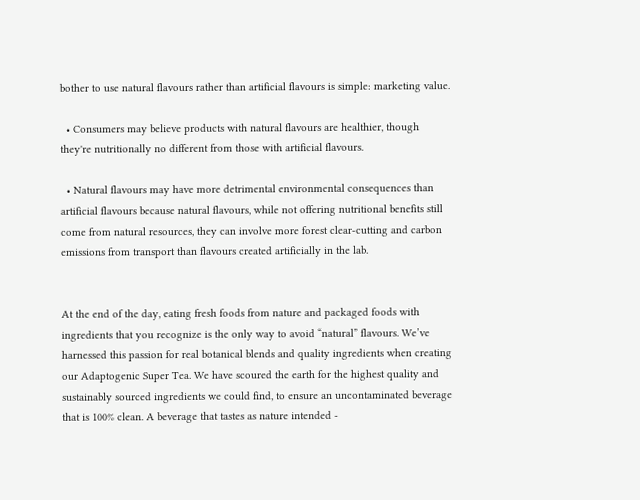bother to use natural flavours rather than artificial flavours is simple: marketing value.

  • Consumers may believe products with natural flavours are healthier, though they're nutritionally no different from those with artificial flavours.

  • Natural flavours may have more detrimental environmental consequences than artificial flavours because natural flavours, while not offering nutritional benefits still come from natural resources, they can involve more forest clear-cutting and carbon emissions from transport than flavours created artificially in the lab.


At the end of the day, eating fresh foods from nature and packaged foods with ingredients that you recognize is the only way to avoid “natural” flavours. We’ve harnessed this passion for real botanical blends and quality ingredients when creating our Adaptogenic Super Tea. We have scoured the earth for the highest quality and sustainably sourced ingredients we could find, to ensure an uncontaminated beverage that is 100% clean. A beverage that tastes as nature intended -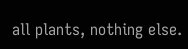all plants, nothing else.